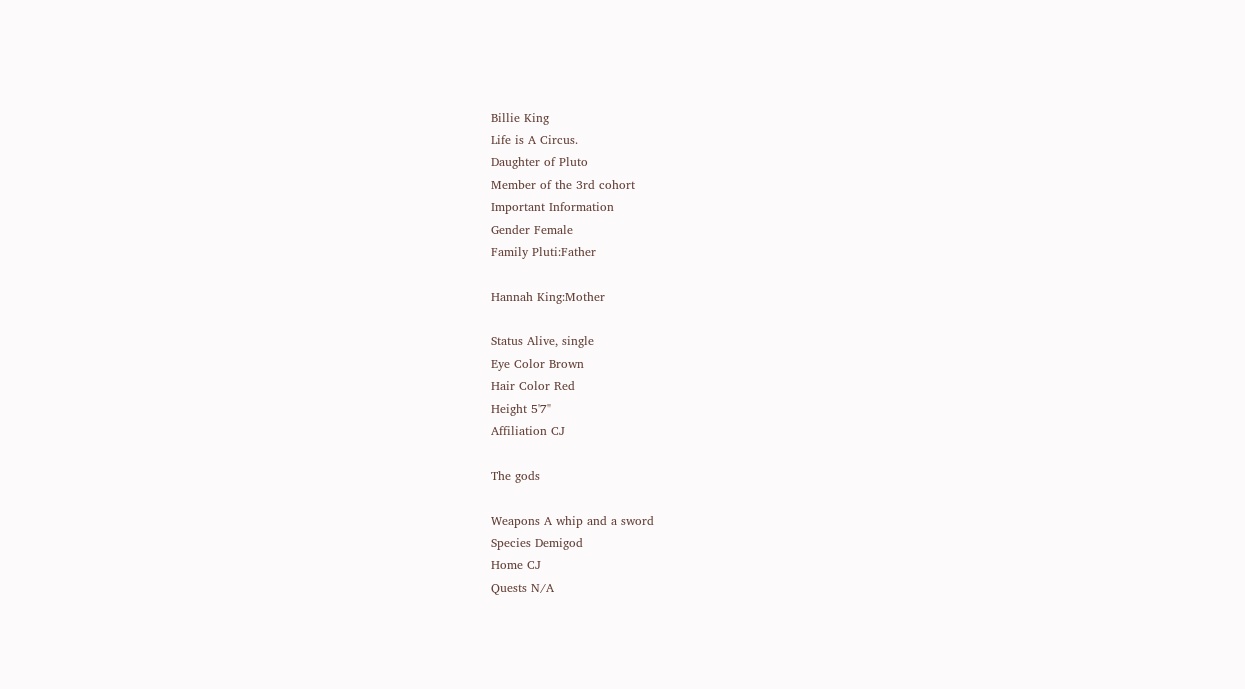Billie King
Life is A Circus.
Daughter of Pluto
Member of the 3rd cohort
Important Information
Gender Female
Family Pluti:Father

Hannah King:Mother

Status Alive, single
Eye Color Brown
Hair Color Red
Height 5'7"
Affiliation CJ

The gods

Weapons A whip and a sword
Species Demigod
Home CJ
Quests N/A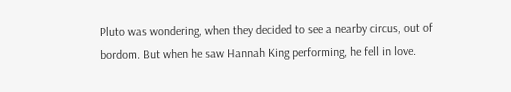Pluto was wondering, when they decided to see a nearby circus, out of bordom. But when he saw Hannah King performing, he fell in love.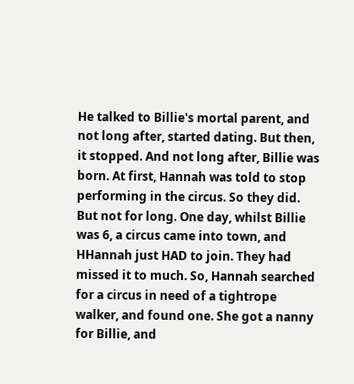He talked to Billie's mortal parent, and not long after, started dating. But then, it stopped. And not long after, Billie was born. At first, Hannah was told to stop performing in the circus. So they did. But not for long. One day, whilst Billie was 6, a circus came into town, and HHannah just HAD to join. They had missed it to much. So, Hannah searched for a circus in need of a tightrope walker, and found one. She got a nanny for Billie, and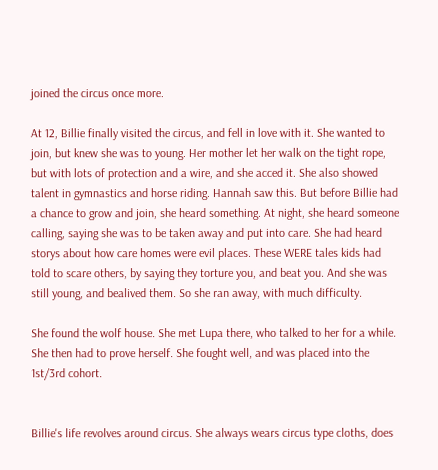joined the circus once more.

At 12, Billie finally visited the circus, and fell in love with it. She wanted to join, but knew she was to young. Her mother let her walk on the tight rope, but with lots of protection and a wire, and she acced it. She also showed talent in gymnastics and horse riding. Hannah saw this. But before Billie had a chance to grow and join, she heard something. At night, she heard someone calling, saying she was to be taken away and put into care. She had heard storys about how care homes were evil places. These WERE tales kids had told to scare others, by saying they torture you, and beat you. And she was still young, and bealived them. So she ran away, with much difficulty.

She found the wolf house. She met Lupa there, who talked to her for a while. She then had to prove herself. She fought well, and was placed into the 1st/3rd cohort.


Billie's life revolves around circus. She always wears circus type cloths, does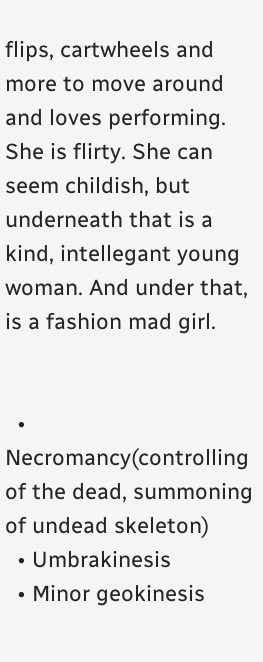flips, cartwheels and more to move around and loves performing. She is flirty. She can seem childish, but underneath that is a kind, intellegant young woman. And under that, is a fashion mad girl.


  • Necromancy(controlling of the dead, summoning of undead skeleton)
  • Umbrakinesis
  • Minor geokinesis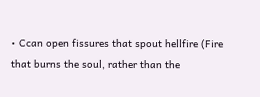• Ccan open fissures that spout hellfire (Fire that burns the soul, rather than the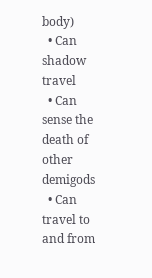body)
  • Can shadow travel
  • Can sense the death of other demigods
  • Can travel to and from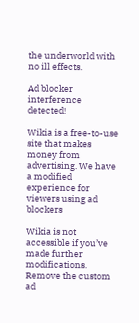the underworld with no ill effects.

Ad blocker interference detected!

Wikia is a free-to-use site that makes money from advertising. We have a modified experience for viewers using ad blockers

Wikia is not accessible if you’ve made further modifications. Remove the custom ad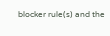blocker rule(s) and the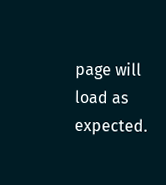page will load as expected.